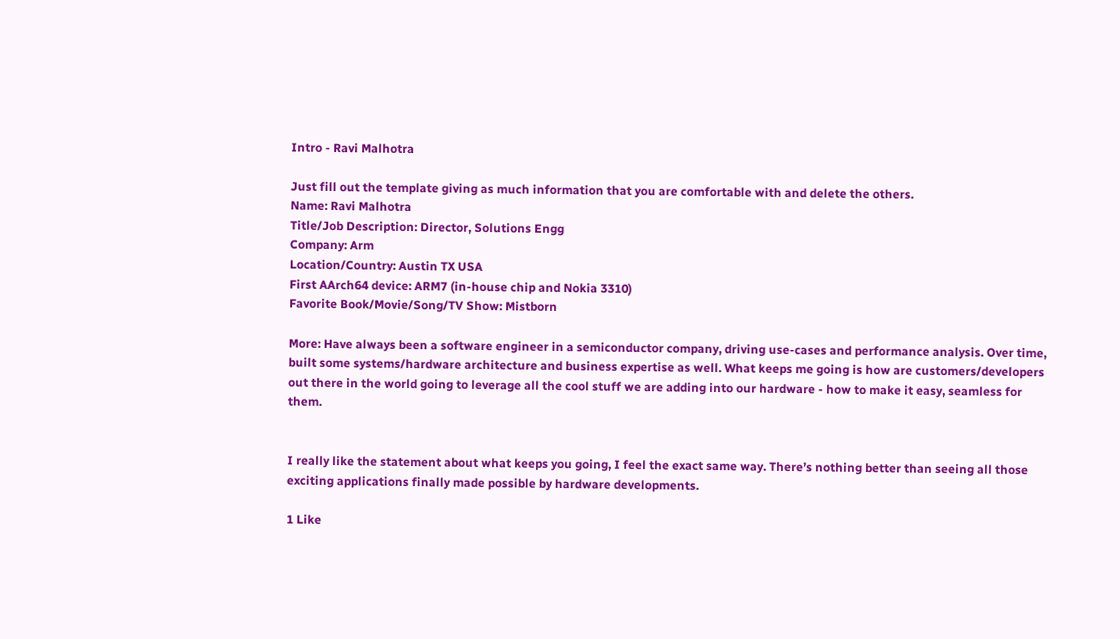Intro - Ravi Malhotra

Just fill out the template giving as much information that you are comfortable with and delete the others.
Name: Ravi Malhotra
Title/Job Description: Director, Solutions Engg
Company: Arm
Location/Country: Austin TX USA
First AArch64 device: ARM7 (in-house chip and Nokia 3310)
Favorite Book/Movie/Song/TV Show: Mistborn

More: Have always been a software engineer in a semiconductor company, driving use-cases and performance analysis. Over time, built some systems/hardware architecture and business expertise as well. What keeps me going is how are customers/developers out there in the world going to leverage all the cool stuff we are adding into our hardware - how to make it easy, seamless for them.


I really like the statement about what keeps you going, I feel the exact same way. There’s nothing better than seeing all those exciting applications finally made possible by hardware developments.

1 Like